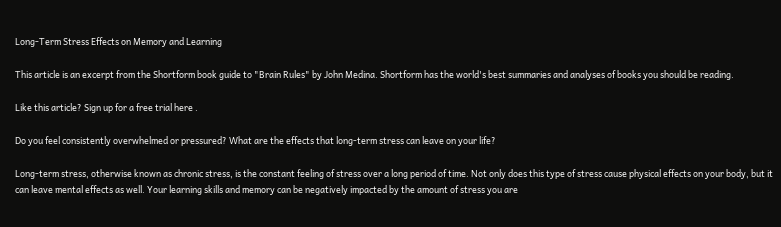Long-Term Stress Effects on Memory and Learning

This article is an excerpt from the Shortform book guide to "Brain Rules" by John Medina. Shortform has the world's best summaries and analyses of books you should be reading.

Like this article? Sign up for a free trial here .

Do you feel consistently overwhelmed or pressured? What are the effects that long-term stress can leave on your life?

Long-term stress, otherwise known as chronic stress, is the constant feeling of stress over a long period of time. Not only does this type of stress cause physical effects on your body, but it can leave mental effects as well. Your learning skills and memory can be negatively impacted by the amount of stress you are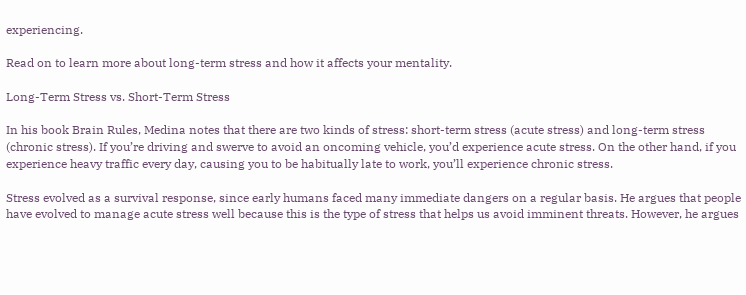experiencing.

Read on to learn more about long-term stress and how it affects your mentality.

Long-Term Stress vs. Short-Term Stress

In his book Brain Rules, Medina notes that there are two kinds of stress: short-term stress (acute stress) and long-term stress (chronic stress). If you’re driving and swerve to avoid an oncoming vehicle, you’d experience acute stress. On the other hand, if you experience heavy traffic every day, causing you to be habitually late to work, you’ll experience chronic stress.

Stress evolved as a survival response, since early humans faced many immediate dangers on a regular basis. He argues that people have evolved to manage acute stress well because this is the type of stress that helps us avoid imminent threats. However, he argues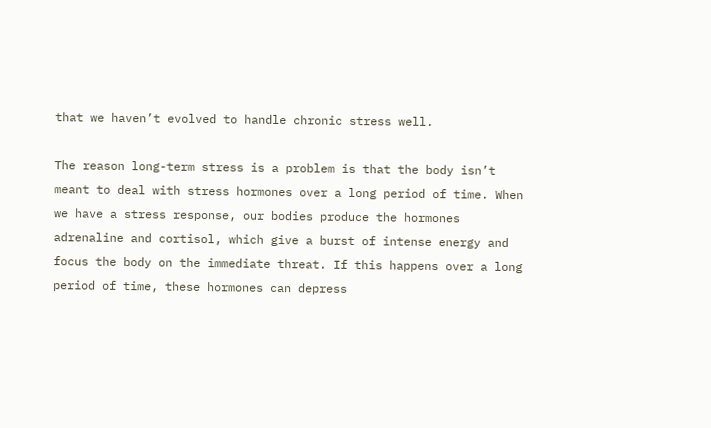that we haven’t evolved to handle chronic stress well.

The reason long-term stress is a problem is that the body isn’t meant to deal with stress hormones over a long period of time. When we have a stress response, our bodies produce the hormones adrenaline and cortisol, which give a burst of intense energy and focus the body on the immediate threat. If this happens over a long period of time, these hormones can depress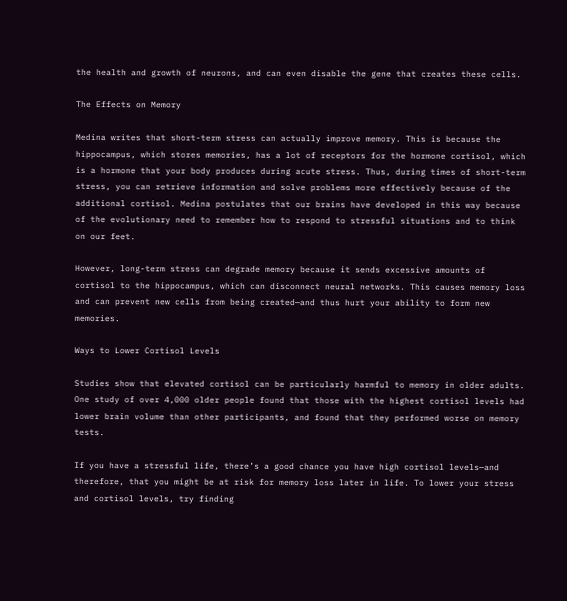the health and growth of neurons, and can even disable the gene that creates these cells.

The Effects on Memory

Medina writes that short-term stress can actually improve memory. This is because the hippocampus, which stores memories, has a lot of receptors for the hormone cortisol, which is a hormone that your body produces during acute stress. Thus, during times of short-term stress, you can retrieve information and solve problems more effectively because of the additional cortisol. Medina postulates that our brains have developed in this way because of the evolutionary need to remember how to respond to stressful situations and to think on our feet.

However, long-term stress can degrade memory because it sends excessive amounts of cortisol to the hippocampus, which can disconnect neural networks. This causes memory loss and can prevent new cells from being created—and thus hurt your ability to form new memories.

Ways to Lower Cortisol Levels

Studies show that elevated cortisol can be particularly harmful to memory in older adults. One study of over 4,000 older people found that those with the highest cortisol levels had lower brain volume than other participants, and found that they performed worse on memory tests.

If you have a stressful life, there’s a good chance you have high cortisol levels—and therefore, that you might be at risk for memory loss later in life. To lower your stress and cortisol levels, try finding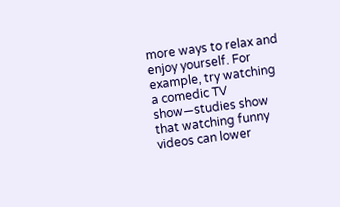more ways to relax and enjoy yourself. For example, try watching a comedic TV show—studies show that watching funny videos can lower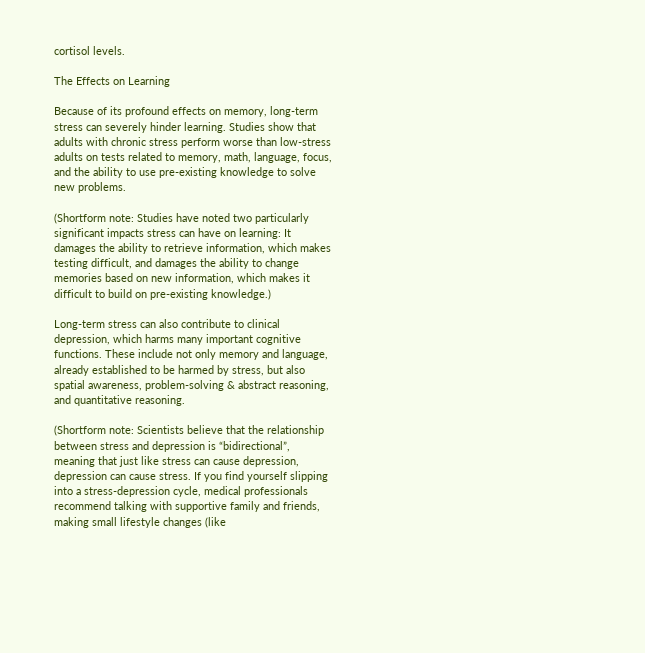cortisol levels.

The Effects on Learning

Because of its profound effects on memory, long-term stress can severely hinder learning. Studies show that adults with chronic stress perform worse than low-stress adults on tests related to memory, math, language, focus, and the ability to use pre-existing knowledge to solve new problems.

(Shortform note: Studies have noted two particularly significant impacts stress can have on learning: It damages the ability to retrieve information, which makes testing difficult, and damages the ability to change memories based on new information, which makes it difficult to build on pre-existing knowledge.)

Long-term stress can also contribute to clinical depression, which harms many important cognitive functions. These include not only memory and language, already established to be harmed by stress, but also spatial awareness, problem-solving & abstract reasoning, and quantitative reasoning.

(Shortform note: Scientists believe that the relationship between stress and depression is “bidirectional”, meaning that just like stress can cause depression, depression can cause stress. If you find yourself slipping into a stress-depression cycle, medical professionals recommend talking with supportive family and friends, making small lifestyle changes (like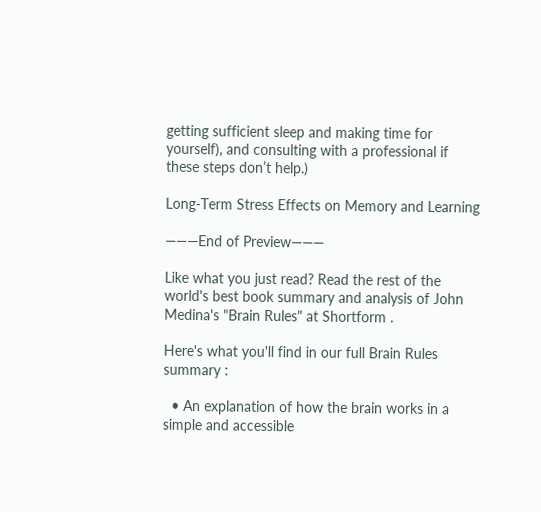getting sufficient sleep and making time for yourself), and consulting with a professional if these steps don’t help.)

Long-Term Stress Effects on Memory and Learning

———End of Preview———

Like what you just read? Read the rest of the world's best book summary and analysis of John Medina's "Brain Rules" at Shortform .

Here's what you'll find in our full Brain Rules summary :

  • An explanation of how the brain works in a simple and accessible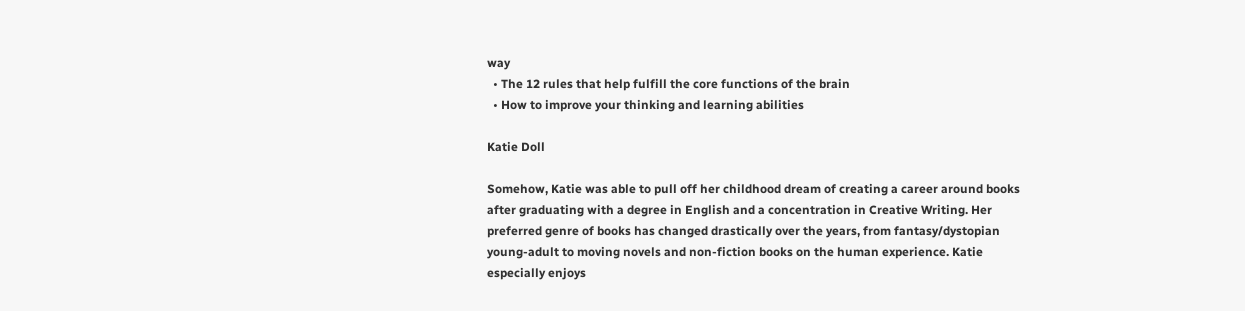way
  • The 12 rules that help fulfill the core functions of the brain
  • How to improve your thinking and learning abilities

Katie Doll

Somehow, Katie was able to pull off her childhood dream of creating a career around books after graduating with a degree in English and a concentration in Creative Writing. Her preferred genre of books has changed drastically over the years, from fantasy/dystopian young-adult to moving novels and non-fiction books on the human experience. Katie especially enjoys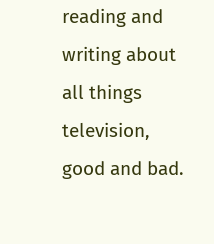reading and writing about all things television, good and bad.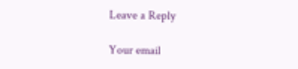Leave a Reply

Your email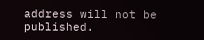address will not be published.